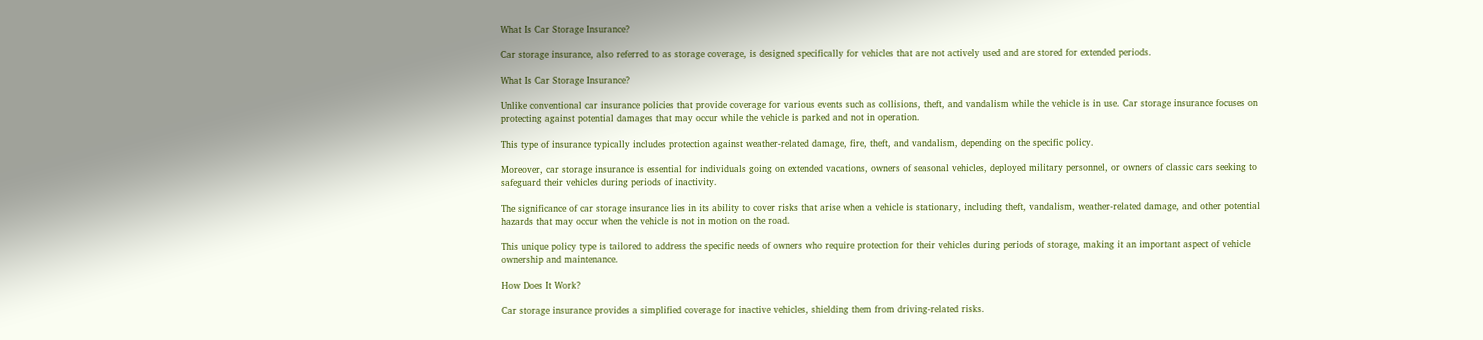What Is Car Storage Insurance?

Car storage insurance, also referred to as storage coverage, is designed specifically for vehicles that are not actively used and are stored for extended periods.

What Is Car Storage Insurance?

Unlike conventional car insurance policies that provide coverage for various events such as collisions, theft, and vandalism while the vehicle is in use. Car storage insurance focuses on protecting against potential damages that may occur while the vehicle is parked and not in operation.

This type of insurance typically includes protection against weather-related damage, fire, theft, and vandalism, depending on the specific policy.

Moreover, car storage insurance is essential for individuals going on extended vacations, owners of seasonal vehicles, deployed military personnel, or owners of classic cars seeking to safeguard their vehicles during periods of inactivity.

The significance of car storage insurance lies in its ability to cover risks that arise when a vehicle is stationary, including theft, vandalism, weather-related damage, and other potential hazards that may occur when the vehicle is not in motion on the road.

This unique policy type is tailored to address the specific needs of owners who require protection for their vehicles during periods of storage, making it an important aspect of vehicle ownership and maintenance.

How Does It Work?

Car storage insurance provides a simplified coverage for inactive vehicles, shielding them from driving-related risks.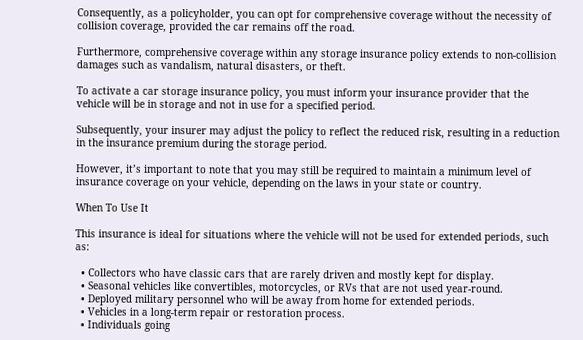Consequently, as a policyholder, you can opt for comprehensive coverage without the necessity of collision coverage, provided the car remains off the road.

Furthermore, comprehensive coverage within any storage insurance policy extends to non-collision damages such as vandalism, natural disasters, or theft.

To activate a car storage insurance policy, you must inform your insurance provider that the vehicle will be in storage and not in use for a specified period.

Subsequently, your insurer may adjust the policy to reflect the reduced risk, resulting in a reduction in the insurance premium during the storage period.

However, it’s important to note that you may still be required to maintain a minimum level of insurance coverage on your vehicle, depending on the laws in your state or country.

When To Use It

This insurance is ideal for situations where the vehicle will not be used for extended periods, such as:

  • Collectors who have classic cars that are rarely driven and mostly kept for display.
  • Seasonal vehicles like convertibles, motorcycles, or RVs that are not used year-round.
  • Deployed military personnel who will be away from home for extended periods.
  • Vehicles in a long-term repair or restoration process.
  • Individuals going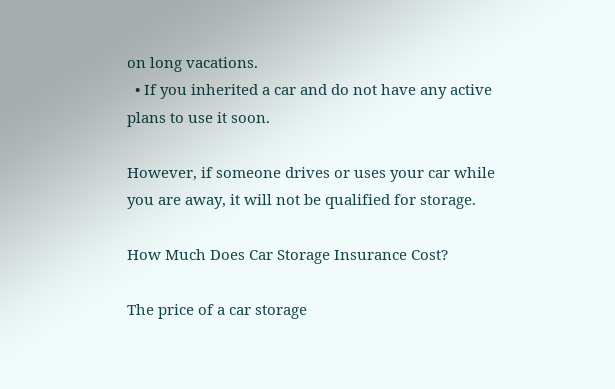on long vacations.
  • If you inherited a car and do not have any active plans to use it soon.

However, if someone drives or uses your car while you are away, it will not be qualified for storage.

How Much Does Car Storage Insurance Cost?

The price of a car storage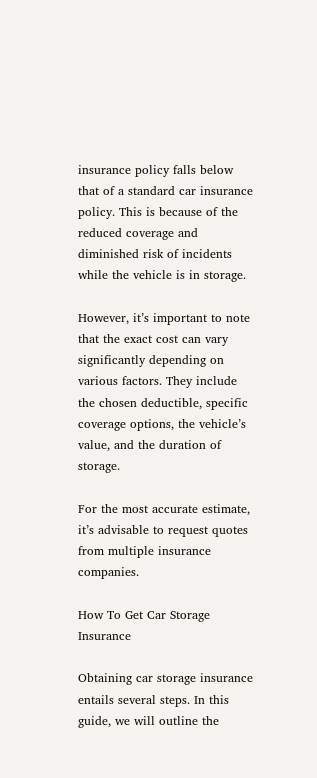insurance policy falls below that of a standard car insurance policy. This is because of the reduced coverage and diminished risk of incidents while the vehicle is in storage.

However, it’s important to note that the exact cost can vary significantly depending on various factors. They include the chosen deductible, specific coverage options, the vehicle’s value, and the duration of storage.

For the most accurate estimate, it’s advisable to request quotes from multiple insurance companies.

How To Get Car Storage Insurance

Obtaining car storage insurance entails several steps. In this guide, we will outline the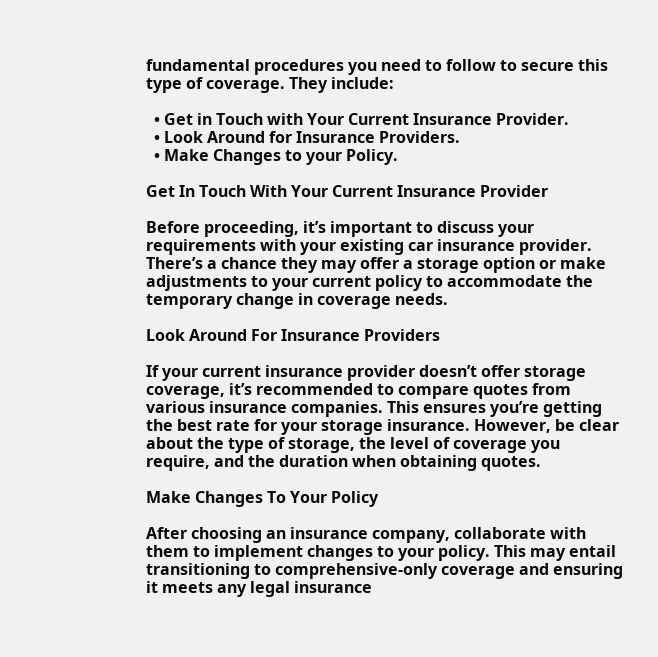fundamental procedures you need to follow to secure this type of coverage. They include:

  • Get in Touch with Your Current Insurance Provider.
  • Look Around for Insurance Providers.
  • Make Changes to your Policy.

Get In Touch With Your Current Insurance Provider

Before proceeding, it’s important to discuss your requirements with your existing car insurance provider. There’s a chance they may offer a storage option or make adjustments to your current policy to accommodate the temporary change in coverage needs.

Look Around For Insurance Providers

If your current insurance provider doesn’t offer storage coverage, it’s recommended to compare quotes from various insurance companies. This ensures you’re getting the best rate for your storage insurance. However, be clear about the type of storage, the level of coverage you require, and the duration when obtaining quotes.

Make Changes To Your Policy

After choosing an insurance company, collaborate with them to implement changes to your policy. This may entail transitioning to comprehensive-only coverage and ensuring it meets any legal insurance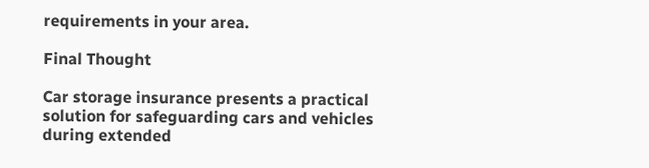requirements in your area.

Final Thought

Car storage insurance presents a practical solution for safeguarding cars and vehicles during extended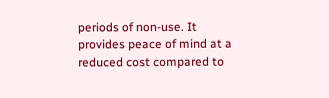periods of non-use. It provides peace of mind at a reduced cost compared to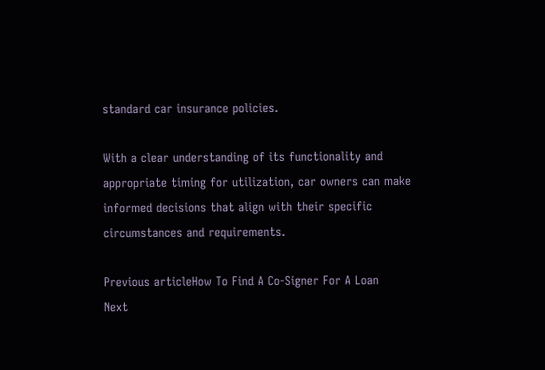standard car insurance policies.

With a clear understanding of its functionality and appropriate timing for utilization, car owners can make informed decisions that align with their specific circumstances and requirements.

Previous articleHow To Find A Co-Signer For A Loan
Next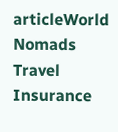articleWorld Nomads Travel Insurance